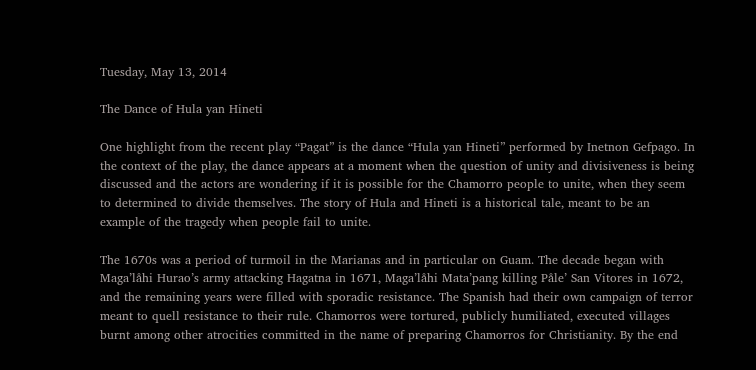Tuesday, May 13, 2014

The Dance of Hula yan Hineti

One highlight from the recent play “Pagat” is the dance “Hula yan Hineti” performed by Inetnon Gefpago. In the context of the play, the dance appears at a moment when the question of unity and divisiveness is being discussed and the actors are wondering if it is possible for the Chamorro people to unite, when they seem to determined to divide themselves. The story of Hula and Hineti is a historical tale, meant to be an example of the tragedy when people fail to unite.

The 1670s was a period of turmoil in the Marianas and in particular on Guam. The decade began with Maga’låhi Hurao’s army attacking Hagatna in 1671, Maga’låhi Mata’pang killing Påle’ San Vitores in 1672, and the remaining years were filled with sporadic resistance. The Spanish had their own campaign of terror meant to quell resistance to their rule. Chamorros were tortured, publicly humiliated, executed villages burnt among other atrocities committed in the name of preparing Chamorros for Christianity. By the end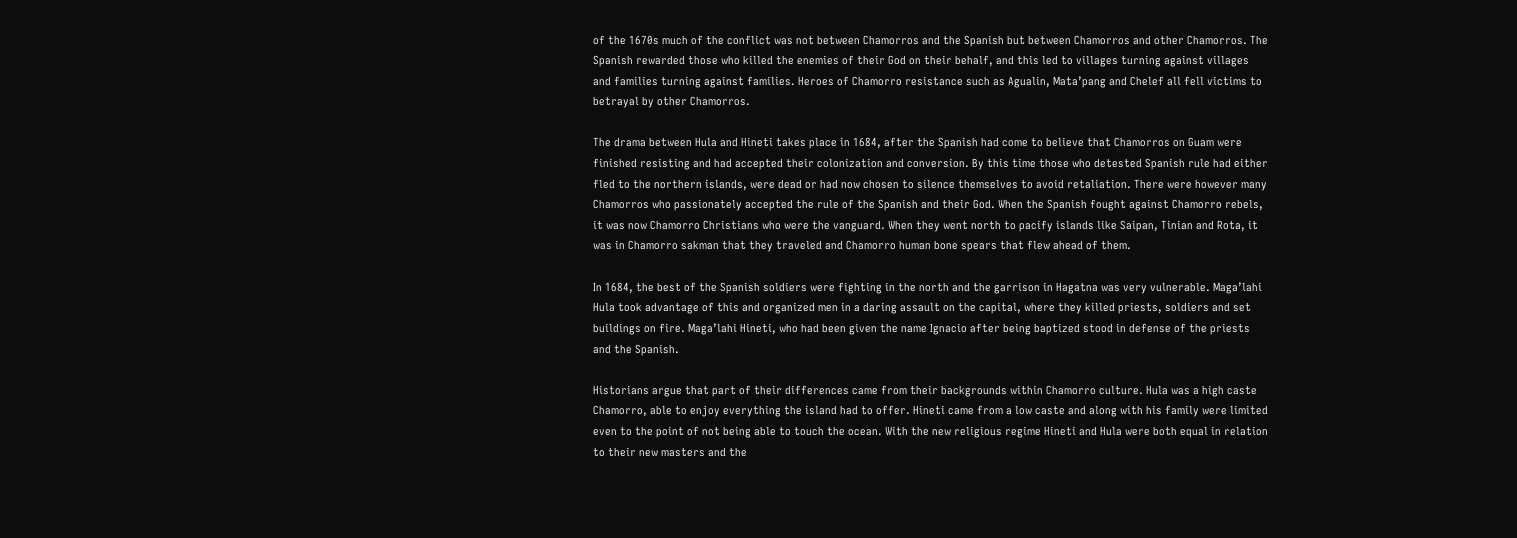of the 1670s much of the conflict was not between Chamorros and the Spanish but between Chamorros and other Chamorros. The Spanish rewarded those who killed the enemies of their God on their behalf, and this led to villages turning against villages and families turning against families. Heroes of Chamorro resistance such as Agualin, Mata’pang and Chelef all fell victims to betrayal by other Chamorros.

The drama between Hula and Hineti takes place in 1684, after the Spanish had come to believe that Chamorros on Guam were finished resisting and had accepted their colonization and conversion. By this time those who detested Spanish rule had either fled to the northern islands, were dead or had now chosen to silence themselves to avoid retaliation. There were however many Chamorros who passionately accepted the rule of the Spanish and their God. When the Spanish fought against Chamorro rebels, it was now Chamorro Christians who were the vanguard. When they went north to pacify islands like Saipan, Tinian and Rota, it was in Chamorro sakman that they traveled and Chamorro human bone spears that flew ahead of them.

In 1684, the best of the Spanish soldiers were fighting in the north and the garrison in Hagatna was very vulnerable. Maga’lahi Hula took advantage of this and organized men in a daring assault on the capital, where they killed priests, soldiers and set buildings on fire. Maga’lahi Hineti, who had been given the name Ignacio after being baptized stood in defense of the priests and the Spanish.

Historians argue that part of their differences came from their backgrounds within Chamorro culture. Hula was a high caste Chamorro, able to enjoy everything the island had to offer. Hineti came from a low caste and along with his family were limited even to the point of not being able to touch the ocean. With the new religious regime Hineti and Hula were both equal in relation to their new masters and the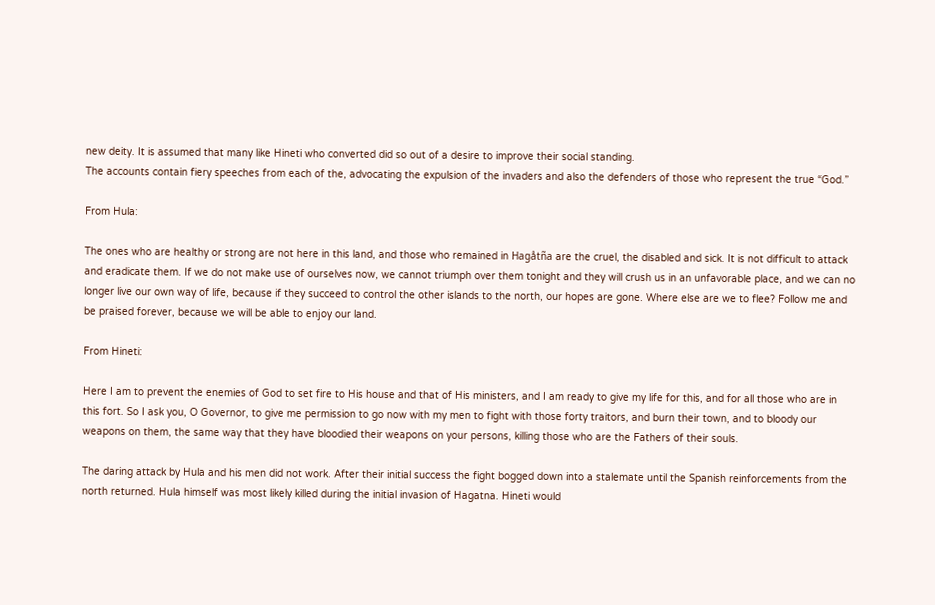new deity. It is assumed that many like Hineti who converted did so out of a desire to improve their social standing.
The accounts contain fiery speeches from each of the, advocating the expulsion of the invaders and also the defenders of those who represent the true “God.”

From Hula:

The ones who are healthy or strong are not here in this land, and those who remained in Hagåtña are the cruel, the disabled and sick. It is not difficult to attack and eradicate them. If we do not make use of ourselves now, we cannot triumph over them tonight and they will crush us in an unfavorable place, and we can no longer live our own way of life, because if they succeed to control the other islands to the north, our hopes are gone. Where else are we to flee? Follow me and be praised forever, because we will be able to enjoy our land.

From Hineti:

Here I am to prevent the enemies of God to set fire to His house and that of His ministers, and I am ready to give my life for this, and for all those who are in this fort. So I ask you, O Governor, to give me permission to go now with my men to fight with those forty traitors, and burn their town, and to bloody our weapons on them, the same way that they have bloodied their weapons on your persons, killing those who are the Fathers of their souls.

The daring attack by Hula and his men did not work. After their initial success the fight bogged down into a stalemate until the Spanish reinforcements from the north returned. Hula himself was most likely killed during the initial invasion of Hagatna. Hineti would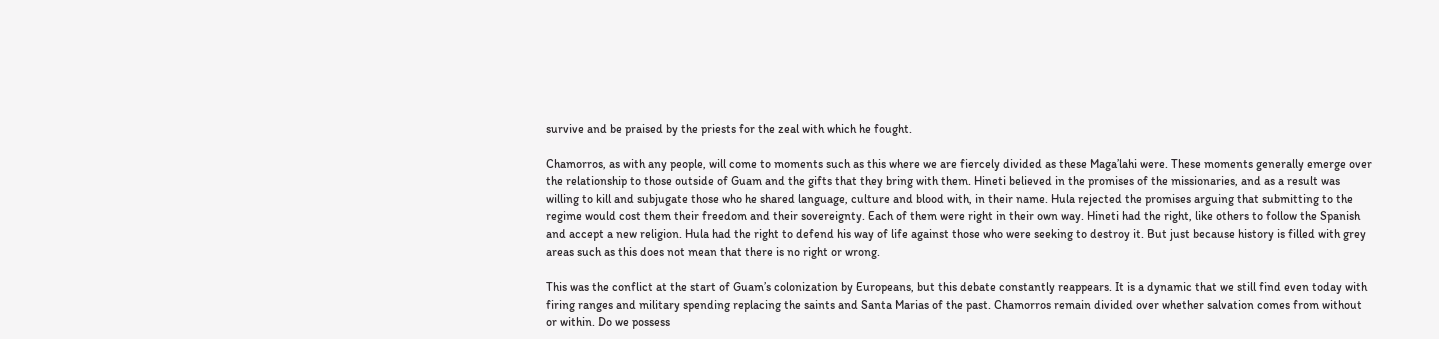survive and be praised by the priests for the zeal with which he fought.

Chamorros, as with any people, will come to moments such as this where we are fiercely divided as these Maga’lahi were. These moments generally emerge over the relationship to those outside of Guam and the gifts that they bring with them. Hineti believed in the promises of the missionaries, and as a result was willing to kill and subjugate those who he shared language, culture and blood with, in their name. Hula rejected the promises arguing that submitting to the regime would cost them their freedom and their sovereignty. Each of them were right in their own way. Hineti had the right, like others to follow the Spanish and accept a new religion. Hula had the right to defend his way of life against those who were seeking to destroy it. But just because history is filled with grey areas such as this does not mean that there is no right or wrong.

This was the conflict at the start of Guam’s colonization by Europeans, but this debate constantly reappears. It is a dynamic that we still find even today with firing ranges and military spending replacing the saints and Santa Marias of the past. Chamorros remain divided over whether salvation comes from without or within. Do we possess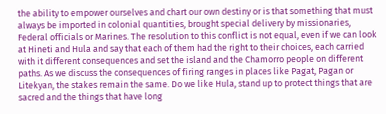the ability to empower ourselves and chart our own destiny or is that something that must always be imported in colonial quantities, brought special delivery by missionaries, Federal officials or Marines. The resolution to this conflict is not equal, even if we can look at Hineti and Hula and say that each of them had the right to their choices, each carried with it different consequences and set the island and the Chamorro people on different paths. As we discuss the consequences of firing ranges in places like Pagat, Pagan or Litekyan, the stakes remain the same. Do we like Hula, stand up to protect things that are sacred and the things that have long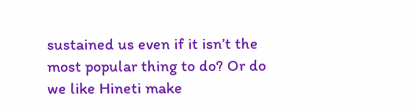sustained us even if it isn’t the most popular thing to do? Or do we like Hineti make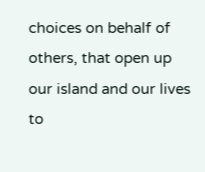choices on behalf of others, that open up our island and our lives to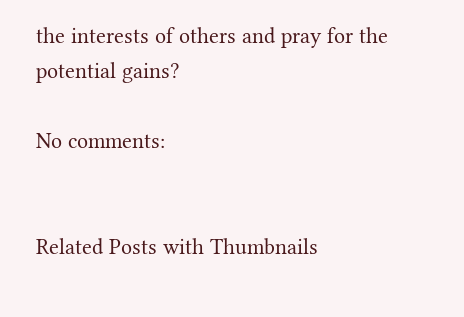the interests of others and pray for the potential gains?

No comments:


Related Posts with Thumbnails